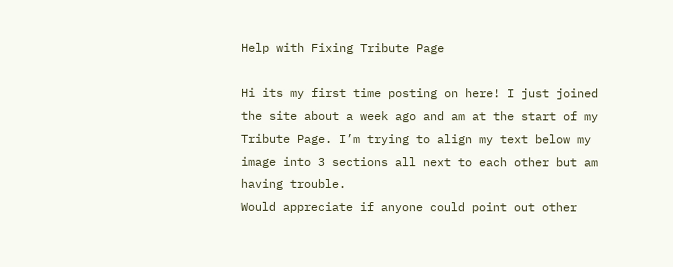Help with Fixing Tribute Page

Hi its my first time posting on here! I just joined the site about a week ago and am at the start of my Tribute Page. I’m trying to align my text below my image into 3 sections all next to each other but am having trouble.
Would appreciate if anyone could point out other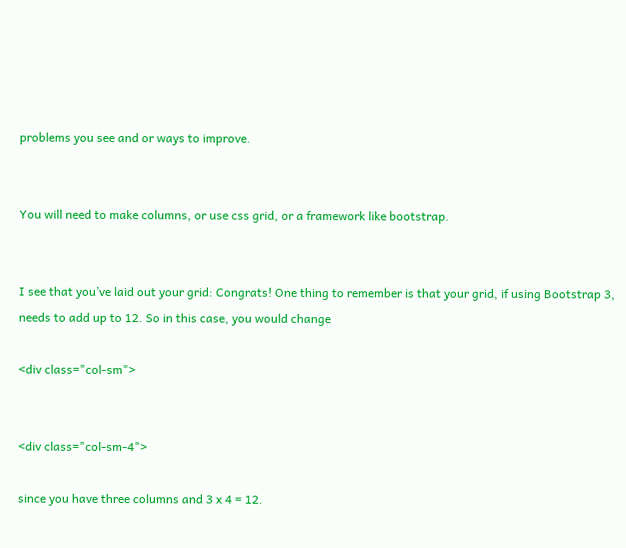problems you see and or ways to improve.


You will need to make columns, or use css grid, or a framework like bootstrap.


I see that you’ve laid out your grid: Congrats! One thing to remember is that your grid, if using Bootstrap 3, needs to add up to 12. So in this case, you would change

<div class="col-sm">


<div class="col-sm-4">

since you have three columns and 3 x 4 = 12.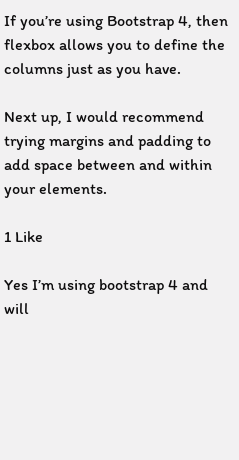If you’re using Bootstrap 4, then flexbox allows you to define the columns just as you have.

Next up, I would recommend trying margins and padding to add space between and within your elements.

1 Like

Yes I’m using bootstrap 4 and will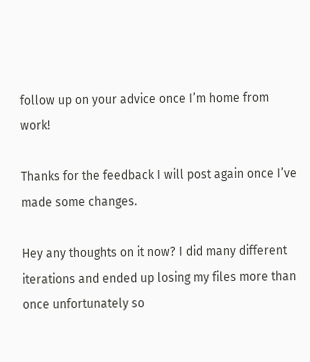follow up on your advice once I’m home from work!

Thanks for the feedback I will post again once I’ve made some changes.

Hey any thoughts on it now? I did many different iterations and ended up losing my files more than once unfortunately so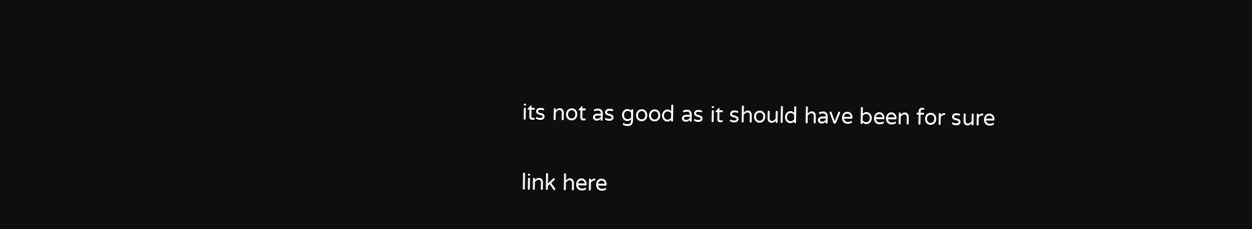its not as good as it should have been for sure

link here